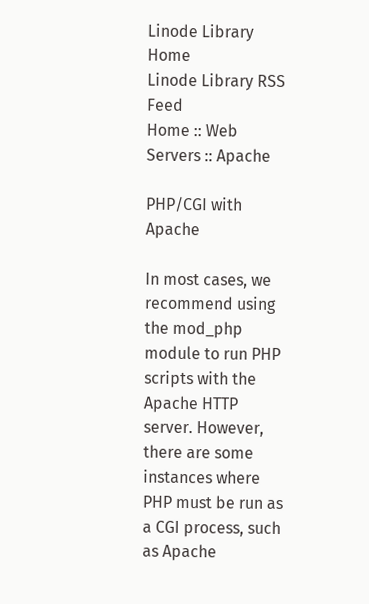Linode Library Home
Linode Library RSS Feed
Home :: Web Servers :: Apache

PHP/CGI with Apache

In most cases, we recommend using the mod_php module to run PHP scripts with the Apache HTTP server. However, there are some instances where PHP must be run as a CGI process, such as Apache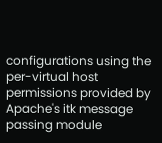configurations using the per-virtual host permissions provided by Apache's itk message passing module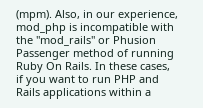(mpm). Also, in our experience, mod_php is incompatible with the "mod_rails" or Phusion Passenger method of running Ruby On Rails. In these cases, if you want to run PHP and Rails applications within a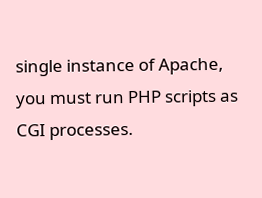single instance of Apache, you must run PHP scripts as CGI processes.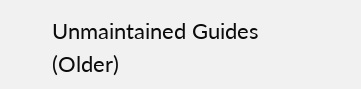Unmaintained Guides (Older)